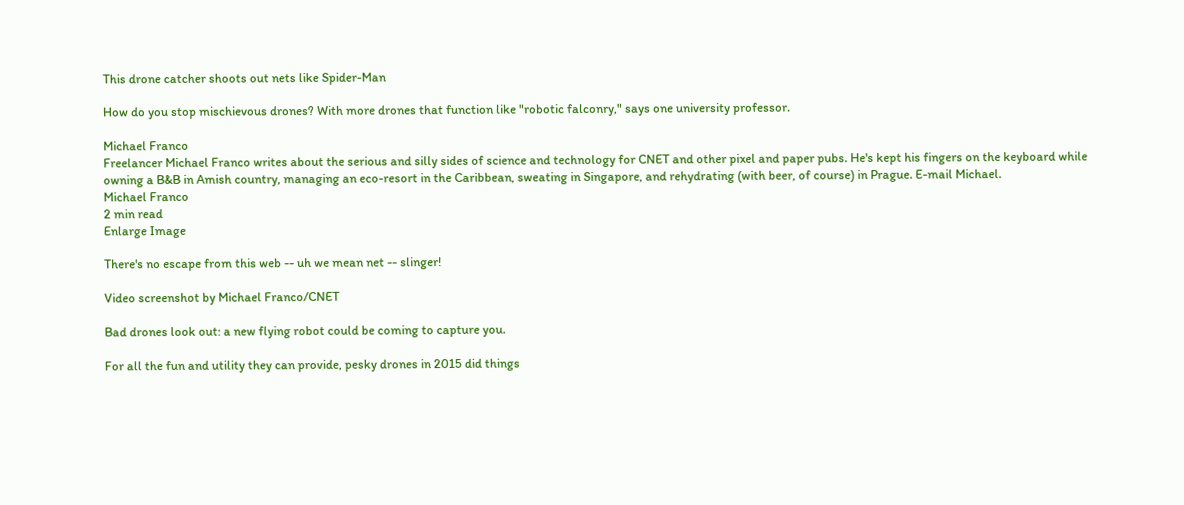This drone catcher shoots out nets like Spider-Man

How do you stop mischievous drones? With more drones that function like "robotic falconry," says one university professor.

Michael Franco
Freelancer Michael Franco writes about the serious and silly sides of science and technology for CNET and other pixel and paper pubs. He's kept his fingers on the keyboard while owning a B&B in Amish country, managing an eco-resort in the Caribbean, sweating in Singapore, and rehydrating (with beer, of course) in Prague. E-mail Michael.
Michael Franco
2 min read
Enlarge Image

There's no escape from this web -- uh we mean net -- slinger!

Video screenshot by Michael Franco/CNET

Bad drones look out: a new flying robot could be coming to capture you.

For all the fun and utility they can provide, pesky drones in 2015 did things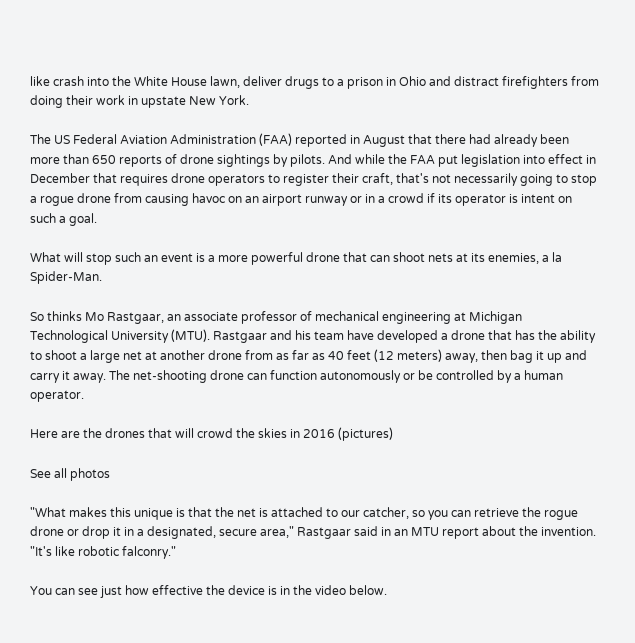like crash into the White House lawn, deliver drugs to a prison in Ohio and distract firefighters from doing their work in upstate New York.

The US Federal Aviation Administration (FAA) reported in August that there had already been more than 650 reports of drone sightings by pilots. And while the FAA put legislation into effect in December that requires drone operators to register their craft, that's not necessarily going to stop a rogue drone from causing havoc on an airport runway or in a crowd if its operator is intent on such a goal.

What will stop such an event is a more powerful drone that can shoot nets at its enemies, a la Spider-Man.

So thinks Mo Rastgaar, an associate professor of mechanical engineering at Michigan Technological University (MTU). Rastgaar and his team have developed a drone that has the ability to shoot a large net at another drone from as far as 40 feet (12 meters) away, then bag it up and carry it away. The net-shooting drone can function autonomously or be controlled by a human operator.

Here are the drones that will crowd the skies in 2016 (pictures)

See all photos

"What makes this unique is that the net is attached to our catcher, so you can retrieve the rogue drone or drop it in a designated, secure area," Rastgaar said in an MTU report about the invention. "It's like robotic falconry."

You can see just how effective the device is in the video below.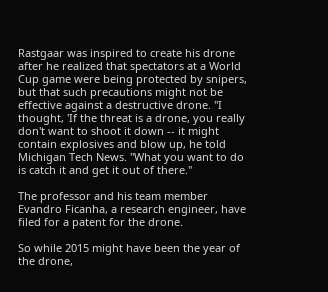Rastgaar was inspired to create his drone after he realized that spectators at a World Cup game were being protected by snipers, but that such precautions might not be effective against a destructive drone. "I thought, 'If the threat is a drone, you really don't want to shoot it down -- it might contain explosives and blow up, he told Michigan Tech News. "What you want to do is catch it and get it out of there."

The professor and his team member Evandro Ficanha, a research engineer, have filed for a patent for the drone.

So while 2015 might have been the year of the drone,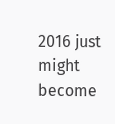2016 just might become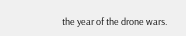the year of the drone wars.